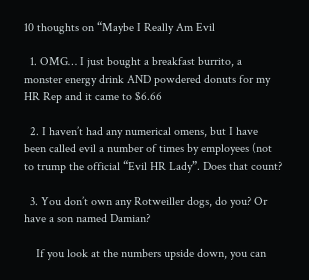10 thoughts on “Maybe I Really Am Evil

  1. OMG… I just bought a breakfast burrito, a monster energy drink AND powdered donuts for my HR Rep and it came to $6.66

  2. I haven’t had any numerical omens, but I have been called evil a number of times by employees (not to trump the official “Evil HR Lady”. Does that count?

  3. You don’t own any Rotweiller dogs, do you? Or have a son named Damian?

    If you look at the numbers upside down, you can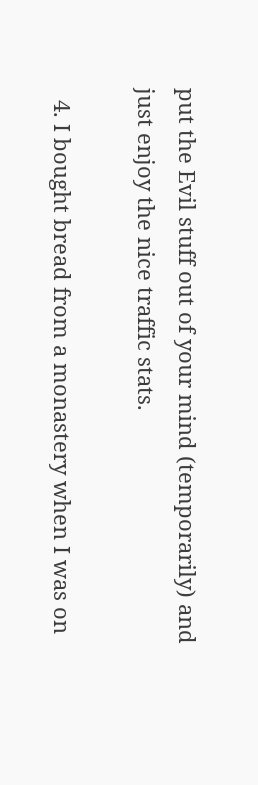put the Evil stuff out of your mind (temporarily) and just enjoy the nice traffic stats.

  4. I bought bread from a monastery when I was on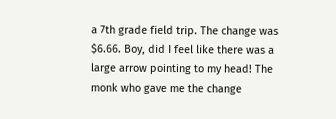a 7th grade field trip. The change was $6.66. Boy, did I feel like there was a large arrow pointing to my head! The monk who gave me the change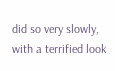did so very slowly, with a terrified look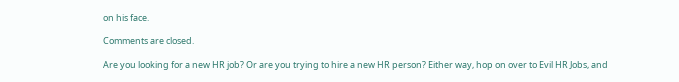on his face.

Comments are closed.

Are you looking for a new HR job? Or are you trying to hire a new HR person? Either way, hop on over to Evil HR Jobs, and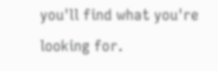you'll find what you're looking for.